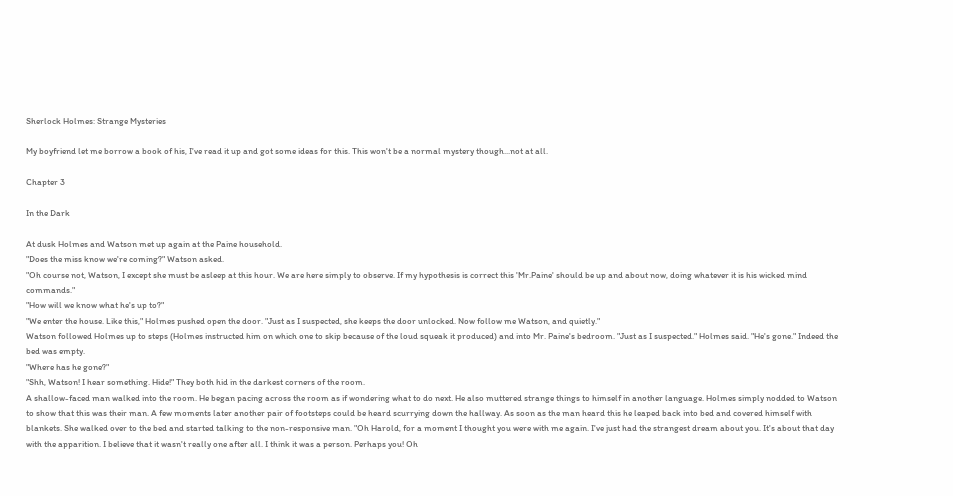Sherlock Holmes: Strange Mysteries

My boyfriend let me borrow a book of his, I've read it up and got some ideas for this. This won't be a normal mystery though...not at all.

Chapter 3

In the Dark

At dusk Holmes and Watson met up again at the Paine household.
"Does the miss know we're coming?" Watson asked.
"Oh course not, Watson, I except she must be asleep at this hour. We are here simply to observe. If my hypothesis is correct this 'Mr.Paine' should be up and about now, doing whatever it is his wicked mind commands."
"How will we know what he's up to?"
"We enter the house. Like this," Holmes pushed open the door. "Just as I suspected, she keeps the door unlocked. Now follow me Watson, and quietly."
Watson followed Holmes up to steps (Holmes instructed him on which one to skip because of the loud squeak it produced) and into Mr. Paine's bedroom. "Just as I suspected." Holmes said. "He's gone." Indeed the bed was empty.
"Where has he gone?"
"Shh, Watson! I hear something. Hide!" They both hid in the darkest corners of the room.
A shallow-faced man walked into the room. He began pacing across the room as if wondering what to do next. He also muttered strange things to himself in another language. Holmes simply nodded to Watson to show that this was their man. A few moments later another pair of footsteps could be heard scurrying down the hallway. As soon as the man heard this he leaped back into bed and covered himself with blankets. She walked over to the bed and started talking to the non-responsive man. "Oh Harold, for a moment I thought you were with me again. I've just had the strangest dream about you. It's about that day with the apparition. I believe that it wasn't really one after all. I think it was a person. Perhaps you! Oh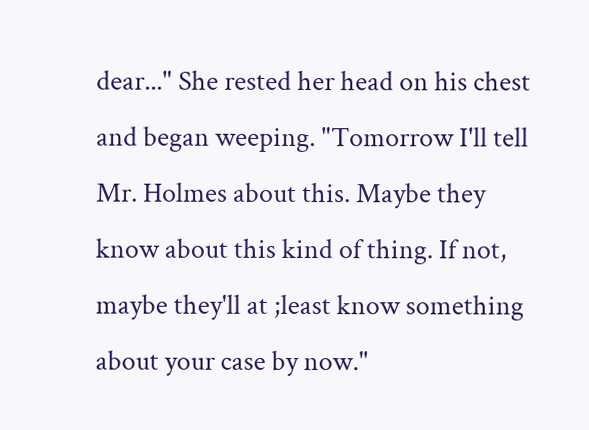dear..." She rested her head on his chest and began weeping. "Tomorrow I'll tell Mr. Holmes about this. Maybe they know about this kind of thing. If not, maybe they'll at ;least know something about your case by now."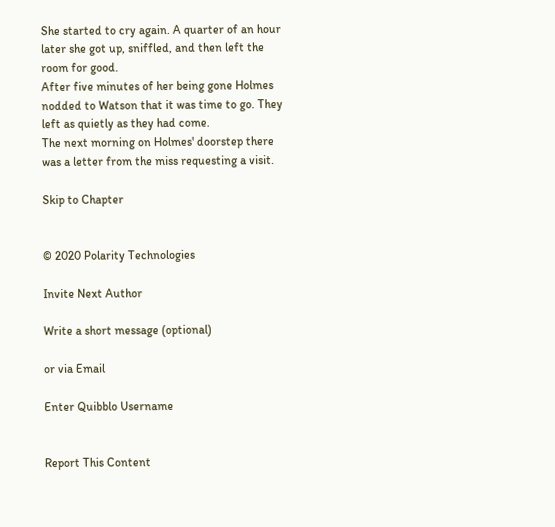She started to cry again. A quarter of an hour later she got up, sniffled, and then left the room for good.
After five minutes of her being gone Holmes nodded to Watson that it was time to go. They left as quietly as they had come.
The next morning on Holmes' doorstep there was a letter from the miss requesting a visit.

Skip to Chapter


© 2020 Polarity Technologies

Invite Next Author

Write a short message (optional)

or via Email

Enter Quibblo Username


Report This Content